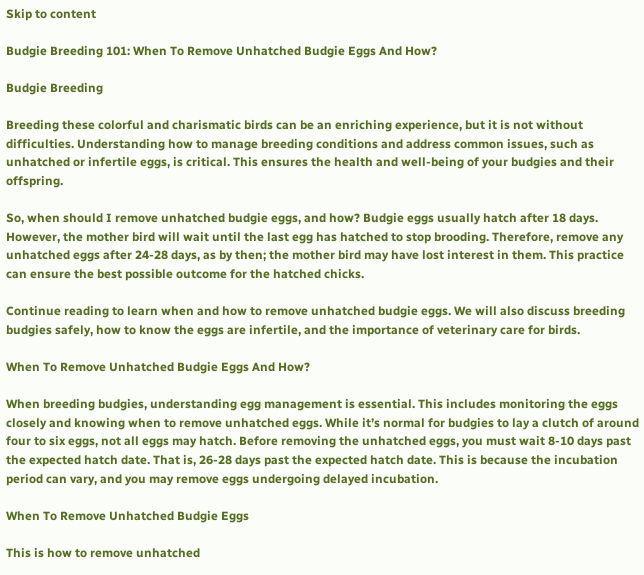Skip to content

Budgie Breeding 101: When To Remove Unhatched Budgie Eggs And How?

Budgie Breeding

Breeding these colorful and charismatic birds can be an enriching experience, but it is not without difficulties. Understanding how to manage breeding conditions and address common issues, such as unhatched or infertile eggs, is critical. This ensures the health and well-being of your budgies and their offspring.

So, when should I remove unhatched budgie eggs, and how? Budgie eggs usually hatch after 18 days. However, the mother bird will wait until the last egg has hatched to stop brooding. Therefore, remove any unhatched eggs after 24-28 days, as by then; the mother bird may have lost interest in them. This practice can ensure the best possible outcome for the hatched chicks.

Continue reading to learn when and how to remove unhatched budgie eggs. We will also discuss breeding budgies safely, how to know the eggs are infertile, and the importance of veterinary care for birds.

When To Remove Unhatched Budgie Eggs And How?

When breeding budgies, understanding egg management is essential. This includes monitoring the eggs closely and knowing when to remove unhatched eggs. While it’s normal for budgies to lay a clutch of around four to six eggs, not all eggs may hatch. Before removing the unhatched eggs, you must wait 8-10 days past the expected hatch date. That is, 26-28 days past the expected hatch date. This is because the incubation period can vary, and you may remove eggs undergoing delayed incubation.

When To Remove Unhatched Budgie Eggs

This is how to remove unhatched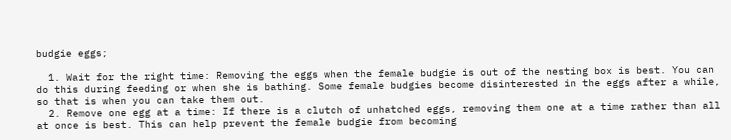budgie eggs;

  1. Wait for the right time: Removing the eggs when the female budgie is out of the nesting box is best. You can do this during feeding or when she is bathing. Some female budgies become disinterested in the eggs after a while, so that is when you can take them out.
  2. Remove one egg at a time: If there is a clutch of unhatched eggs, removing them one at a time rather than all at once is best. This can help prevent the female budgie from becoming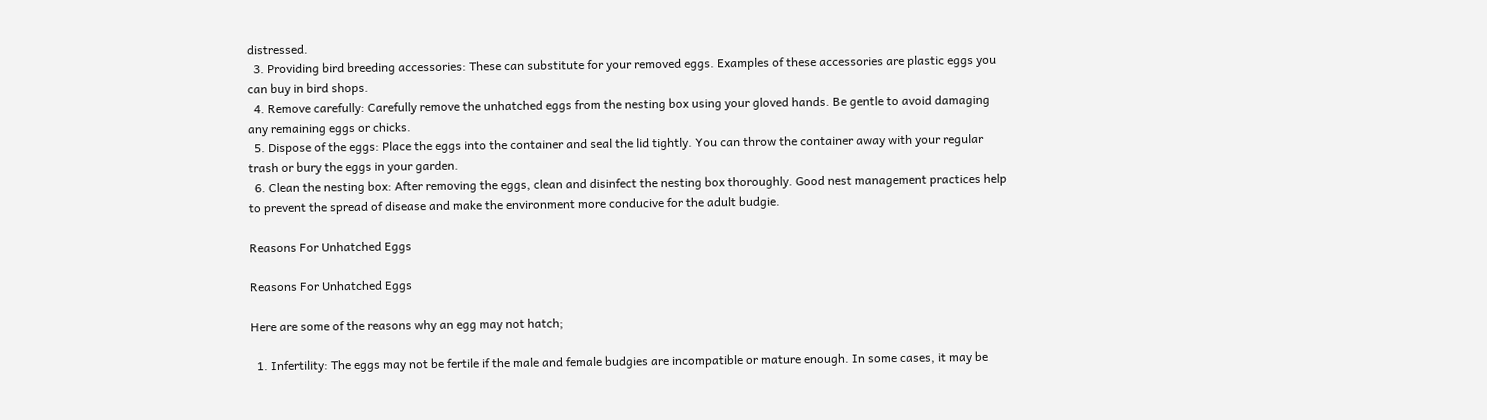distressed.
  3. Providing bird breeding accessories: These can substitute for your removed eggs. Examples of these accessories are plastic eggs you can buy in bird shops.
  4. Remove carefully: Carefully remove the unhatched eggs from the nesting box using your gloved hands. Be gentle to avoid damaging any remaining eggs or chicks.
  5. Dispose of the eggs: Place the eggs into the container and seal the lid tightly. You can throw the container away with your regular trash or bury the eggs in your garden.
  6. Clean the nesting box: After removing the eggs, clean and disinfect the nesting box thoroughly. Good nest management practices help to prevent the spread of disease and make the environment more conducive for the adult budgie.

Reasons For Unhatched Eggs

Reasons For Unhatched Eggs

Here are some of the reasons why an egg may not hatch;

  1. Infertility: The eggs may not be fertile if the male and female budgies are incompatible or mature enough. In some cases, it may be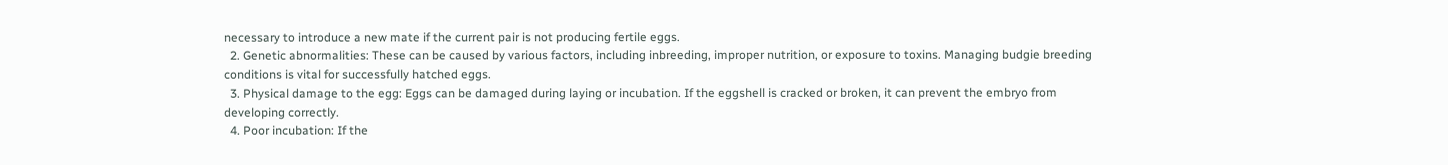necessary to introduce a new mate if the current pair is not producing fertile eggs.
  2. Genetic abnormalities: These can be caused by various factors, including inbreeding, improper nutrition, or exposure to toxins. Managing budgie breeding conditions is vital for successfully hatched eggs.
  3. Physical damage to the egg: Eggs can be damaged during laying or incubation. If the eggshell is cracked or broken, it can prevent the embryo from developing correctly.
  4. Poor incubation: If the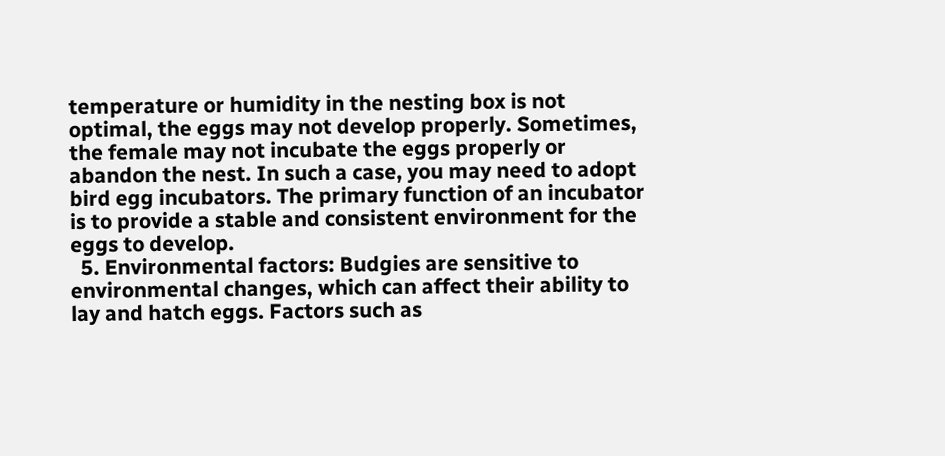temperature or humidity in the nesting box is not optimal, the eggs may not develop properly. Sometimes, the female may not incubate the eggs properly or abandon the nest. In such a case, you may need to adopt bird egg incubators. The primary function of an incubator is to provide a stable and consistent environment for the eggs to develop.
  5. Environmental factors: Budgies are sensitive to environmental changes, which can affect their ability to lay and hatch eggs. Factors such as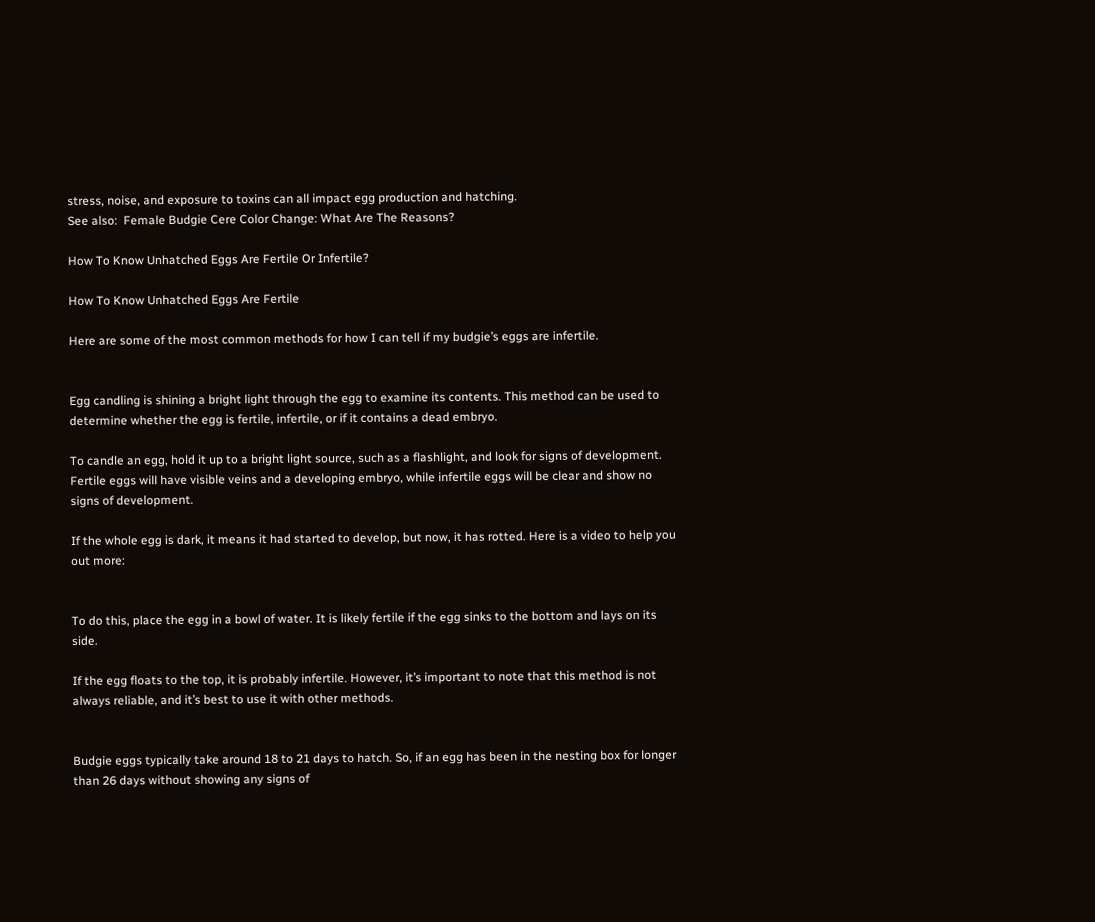stress, noise, and exposure to toxins can all impact egg production and hatching.
See also:  Female Budgie Cere Color Change: What Are The Reasons?

How To Know Unhatched Eggs Are Fertile Or Infertile?

How To Know Unhatched Eggs Are Fertile

Here are some of the most common methods for how I can tell if my budgie’s eggs are infertile.


Egg candling is shining a bright light through the egg to examine its contents. This method can be used to determine whether the egg is fertile, infertile, or if it contains a dead embryo.

To candle an egg, hold it up to a bright light source, such as a flashlight, and look for signs of development. Fertile eggs will have visible veins and a developing embryo, while infertile eggs will be clear and show no signs of development.

If the whole egg is dark, it means it had started to develop, but now, it has rotted. Here is a video to help you out more:


To do this, place the egg in a bowl of water. It is likely fertile if the egg sinks to the bottom and lays on its side.

If the egg floats to the top, it is probably infertile. However, it’s important to note that this method is not always reliable, and it’s best to use it with other methods.


Budgie eggs typically take around 18 to 21 days to hatch. So, if an egg has been in the nesting box for longer than 26 days without showing any signs of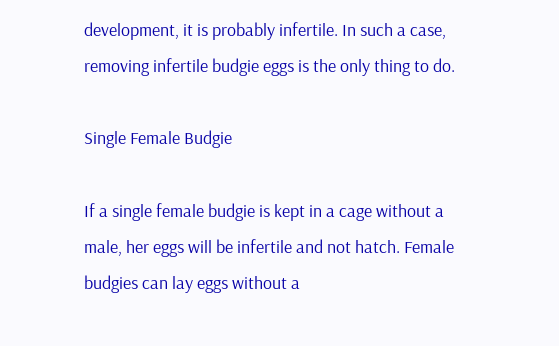development, it is probably infertile. In such a case, removing infertile budgie eggs is the only thing to do.

Single Female Budgie

If a single female budgie is kept in a cage without a male, her eggs will be infertile and not hatch. Female budgies can lay eggs without a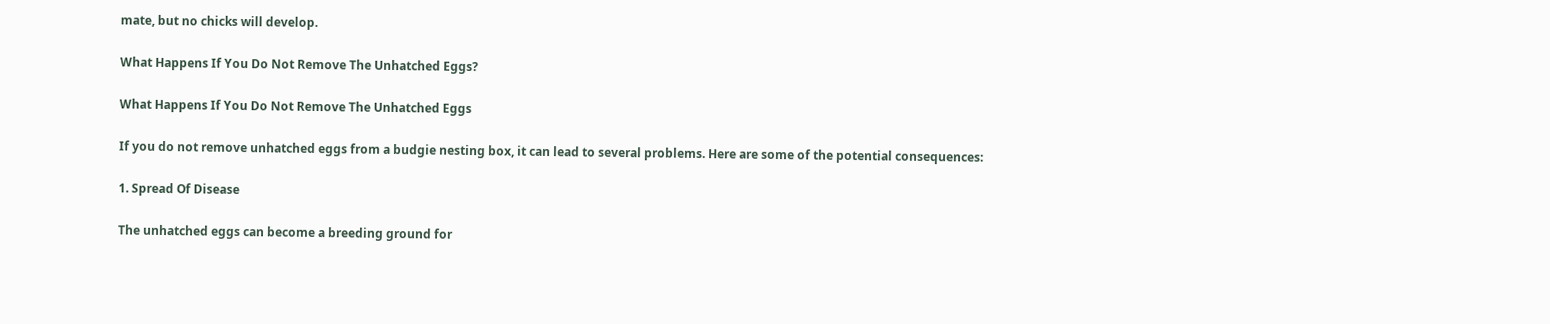mate, but no chicks will develop.

What Happens If You Do Not Remove The Unhatched Eggs?

What Happens If You Do Not Remove The Unhatched Eggs

If you do not remove unhatched eggs from a budgie nesting box, it can lead to several problems. Here are some of the potential consequences:

1. Spread Of Disease

The unhatched eggs can become a breeding ground for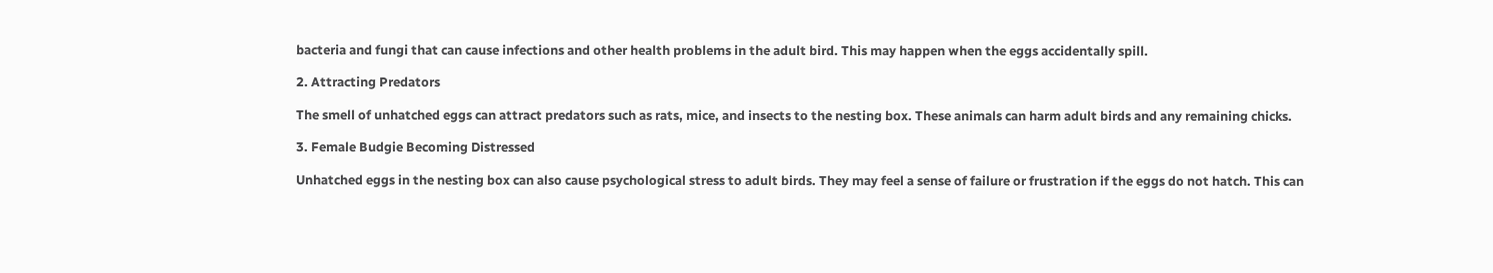bacteria and fungi that can cause infections and other health problems in the adult bird. This may happen when the eggs accidentally spill.

2. Attracting Predators

The smell of unhatched eggs can attract predators such as rats, mice, and insects to the nesting box. These animals can harm adult birds and any remaining chicks.

3. Female Budgie Becoming Distressed

Unhatched eggs in the nesting box can also cause psychological stress to adult birds. They may feel a sense of failure or frustration if the eggs do not hatch. This can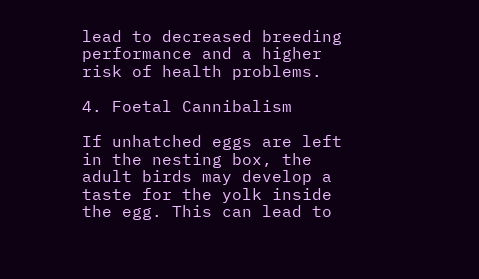lead to decreased breeding performance and a higher risk of health problems.

4. Foetal Cannibalism

If unhatched eggs are left in the nesting box, the adult birds may develop a taste for the yolk inside the egg. This can lead to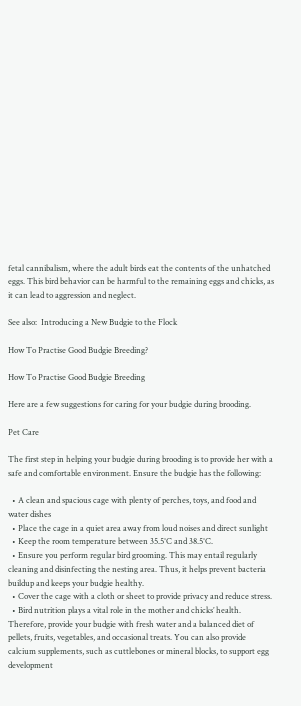fetal cannibalism, where the adult birds eat the contents of the unhatched eggs. This bird behavior can be harmful to the remaining eggs and chicks, as it can lead to aggression and neglect.

See also:  Introducing a New Budgie to the Flock

How To Practise Good Budgie Breeding?

How To Practise Good Budgie Breeding

Here are a few suggestions for caring for your budgie during brooding.

Pet Care

The first step in helping your budgie during brooding is to provide her with a safe and comfortable environment. Ensure the budgie has the following:

  • A clean and spacious cage with plenty of perches, toys, and food and water dishes
  • Place the cage in a quiet area away from loud noises and direct sunlight
  • Keep the room temperature between 35.5°C and 38.5°C.
  • Ensure you perform regular bird grooming. This may entail regularly cleaning and disinfecting the nesting area. Thus, it helps prevent bacteria buildup and keeps your budgie healthy.
  • Cover the cage with a cloth or sheet to provide privacy and reduce stress.
  • Bird nutrition plays a vital role in the mother and chicks’ health. Therefore, provide your budgie with fresh water and a balanced diet of pellets, fruits, vegetables, and occasional treats. You can also provide calcium supplements, such as cuttlebones or mineral blocks, to support egg development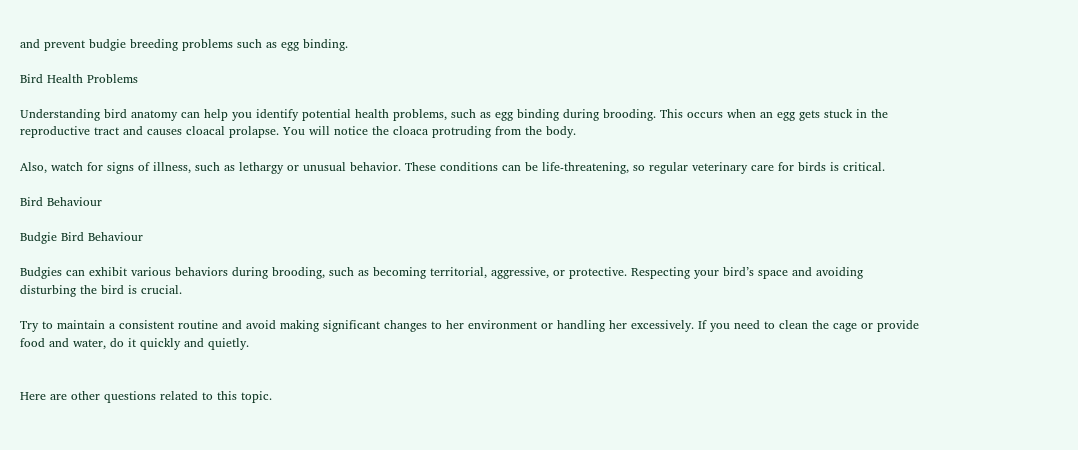and prevent budgie breeding problems such as egg binding.

Bird Health Problems

Understanding bird anatomy can help you identify potential health problems, such as egg binding during brooding. This occurs when an egg gets stuck in the reproductive tract and causes cloacal prolapse. You will notice the cloaca protruding from the body.

Also, watch for signs of illness, such as lethargy or unusual behavior. These conditions can be life-threatening, so regular veterinary care for birds is critical.

Bird Behaviour

Budgie Bird Behaviour

Budgies can exhibit various behaviors during brooding, such as becoming territorial, aggressive, or protective. Respecting your bird’s space and avoiding disturbing the bird is crucial.

Try to maintain a consistent routine and avoid making significant changes to her environment or handling her excessively. If you need to clean the cage or provide food and water, do it quickly and quietly.


Here are other questions related to this topic.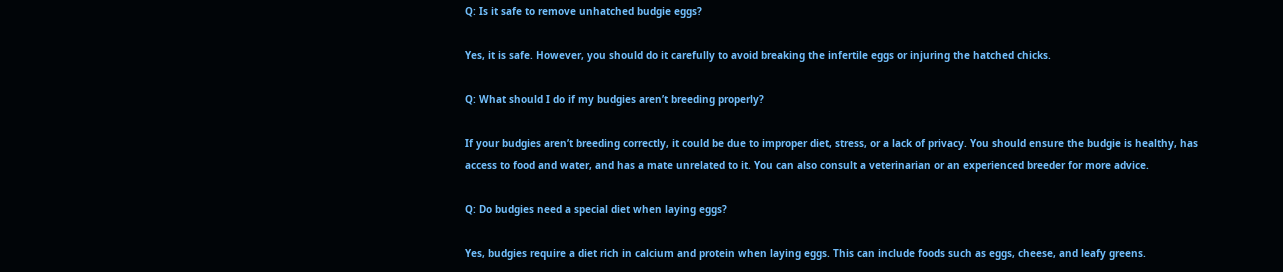Q: Is it safe to remove unhatched budgie eggs?

Yes, it is safe. However, you should do it carefully to avoid breaking the infertile eggs or injuring the hatched chicks.

Q: What should I do if my budgies aren’t breeding properly?

If your budgies aren’t breeding correctly, it could be due to improper diet, stress, or a lack of privacy. You should ensure the budgie is healthy, has access to food and water, and has a mate unrelated to it. You can also consult a veterinarian or an experienced breeder for more advice.

Q: Do budgies need a special diet when laying eggs?

Yes, budgies require a diet rich in calcium and protein when laying eggs. This can include foods such as eggs, cheese, and leafy greens.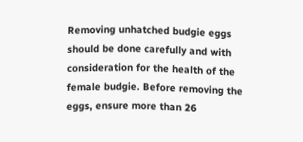Removing unhatched budgie eggs should be done carefully and with consideration for the health of the female budgie. Before removing the eggs, ensure more than 26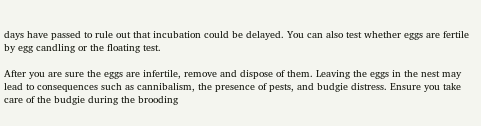days have passed to rule out that incubation could be delayed. You can also test whether eggs are fertile by egg candling or the floating test.

After you are sure the eggs are infertile, remove and dispose of them. Leaving the eggs in the nest may lead to consequences such as cannibalism, the presence of pests, and budgie distress. Ensure you take care of the budgie during the brooding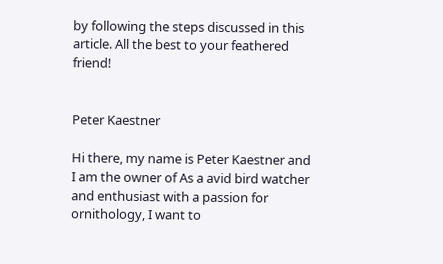by following the steps discussed in this article. All the best to your feathered friend!


Peter Kaestner

Hi there, my name is Peter Kaestner and I am the owner of As a avid bird watcher and enthusiast with a passion for ornithology, I want to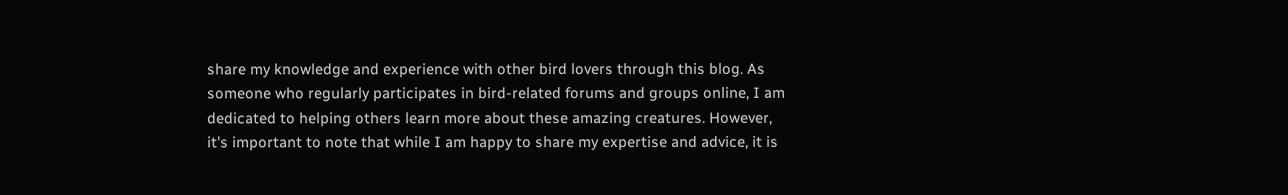share my knowledge and experience with other bird lovers through this blog. As someone who regularly participates in bird-related forums and groups online, I am dedicated to helping others learn more about these amazing creatures. However, it's important to note that while I am happy to share my expertise and advice, it is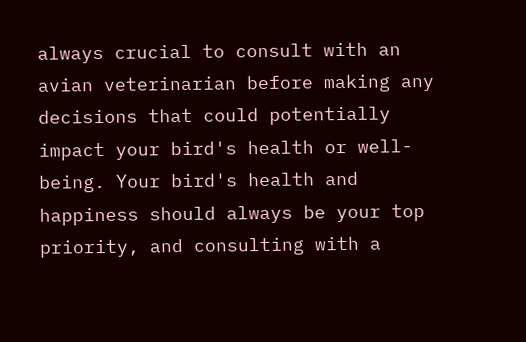always crucial to consult with an avian veterinarian before making any decisions that could potentially impact your bird's health or well-being. Your bird's health and happiness should always be your top priority, and consulting with a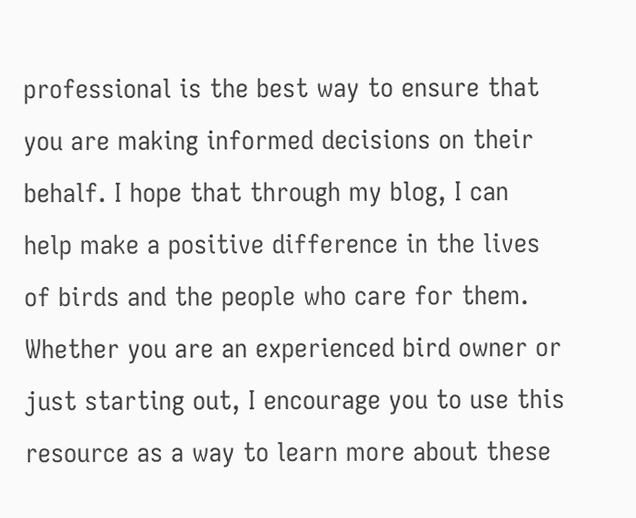professional is the best way to ensure that you are making informed decisions on their behalf. I hope that through my blog, I can help make a positive difference in the lives of birds and the people who care for them. Whether you are an experienced bird owner or just starting out, I encourage you to use this resource as a way to learn more about these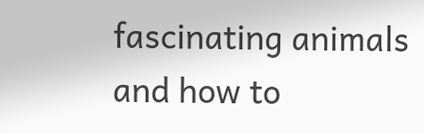fascinating animals and how to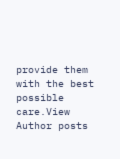provide them with the best possible care.View Author posts